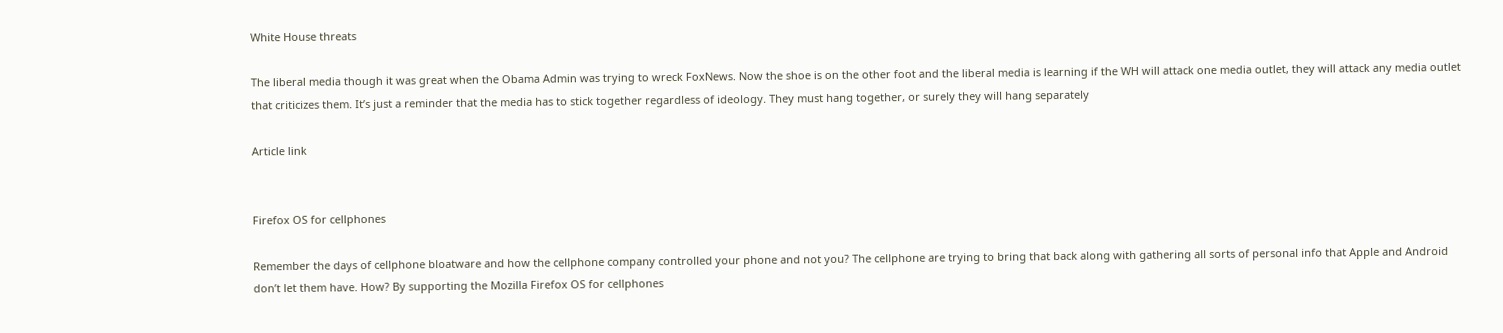White House threats

The liberal media though it was great when the Obama Admin was trying to wreck FoxNews. Now the shoe is on the other foot and the liberal media is learning if the WH will attack one media outlet, they will attack any media outlet that criticizes them. It’s just a reminder that the media has to stick together regardless of ideology. They must hang together, or surely they will hang separately

Article link


Firefox OS for cellphones

Remember the days of cellphone bloatware and how the cellphone company controlled your phone and not you? The cellphone are trying to bring that back along with gathering all sorts of personal info that Apple and Android don’t let them have. How? By supporting the Mozilla Firefox OS for cellphones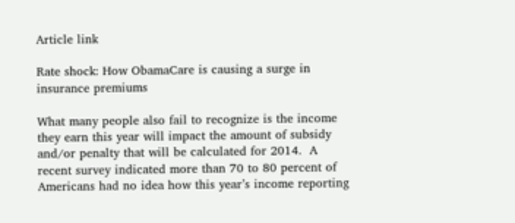Article link

Rate shock: How ObamaCare is causing a surge in insurance premiums

What many people also fail to recognize is the income they earn this year will impact the amount of subsidy and/or penalty that will be calculated for 2014.  A recent survey indicated more than 70 to 80 percent of Americans had no idea how this year’s income reporting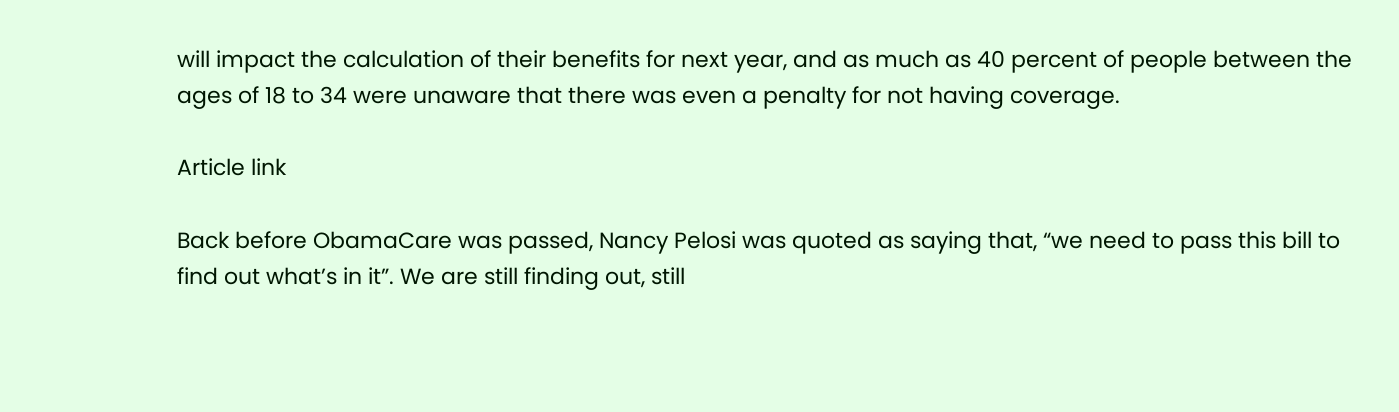will impact the calculation of their benefits for next year, and as much as 40 percent of people between the ages of 18 to 34 were unaware that there was even a penalty for not having coverage.

Article link

Back before ObamaCare was passed, Nancy Pelosi was quoted as saying that, “we need to pass this bill to find out what’s in it”. We are still finding out, still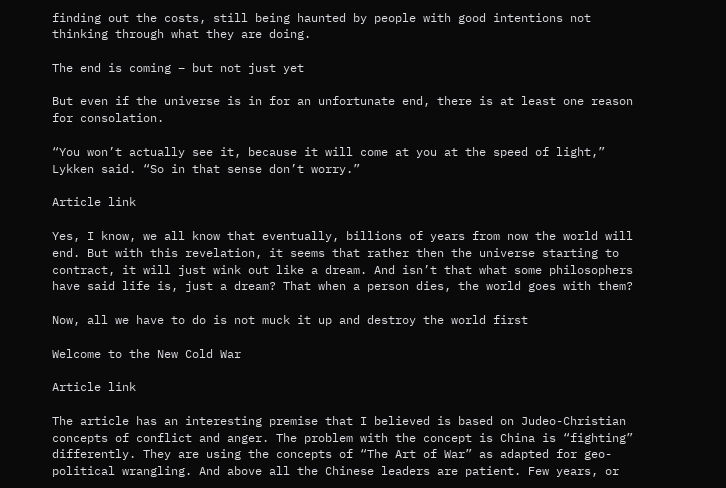finding out the costs, still being haunted by people with good intentions not thinking through what they are doing.

The end is coming – but not just yet

But even if the universe is in for an unfortunate end, there is at least one reason for consolation.

“You won’t actually see it, because it will come at you at the speed of light,” Lykken said. “So in that sense don’t worry.”

Article link

Yes, I know, we all know that eventually, billions of years from now the world will end. But with this revelation, it seems that rather then the universe starting to contract, it will just wink out like a dream. And isn’t that what some philosophers have said life is, just a dream? That when a person dies, the world goes with them?

Now, all we have to do is not muck it up and destroy the world first

Welcome to the New Cold War

Article link

The article has an interesting premise that I believed is based on Judeo-Christian concepts of conflict and anger. The problem with the concept is China is “fighting” differently. They are using the concepts of “The Art of War” as adapted for geo-political wrangling. And above all the Chinese leaders are patient. Few years, or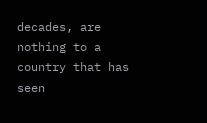decades, are nothing to a country that has seen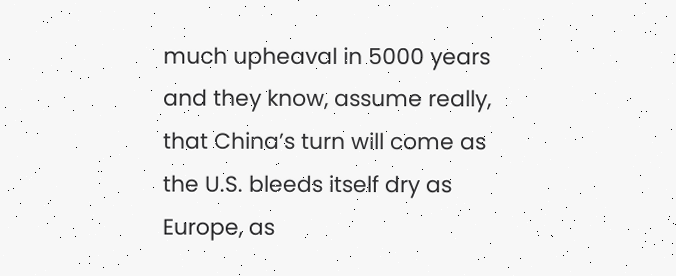much upheaval in 5000 years and they know, assume really, that China’s turn will come as the U.S. bleeds itself dry as Europe, as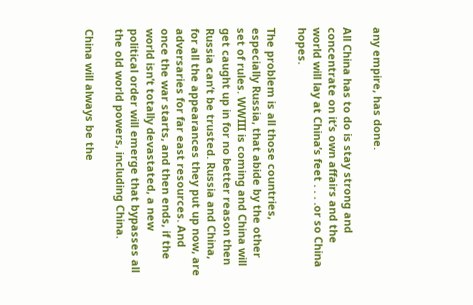any empire, has done.

All China has to do is stay strong and concentrate on it’s own affairs and the world will lay at China’s feet . . . .or so China hopes.

The problem is all those countries, especially Russia, that abide by the other set of rules. WWIII is coming and China will get caught up in for no better reason then Russia can’t be trusted. Russia and China, for all the appearances they put up now, are adversaries for far east resources. And once the war starts, and then ends, if the world isn’t totally devastated, a new political order will emerge that bypasses all the old world powers, including China.

China will always be the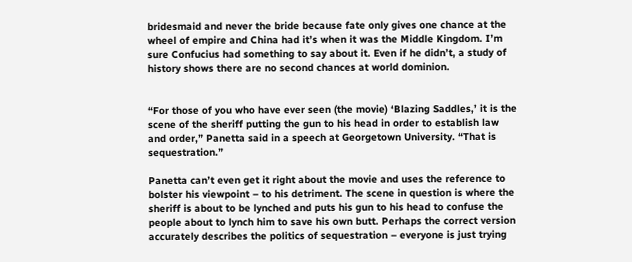bridesmaid and never the bride because fate only gives one chance at the wheel of empire and China had it’s when it was the Middle Kingdom. I’m sure Confucius had something to say about it. Even if he didn’t, a study of history shows there are no second chances at world dominion.


“For those of you who have ever seen (the movie) ‘Blazing Saddles,’ it is the scene of the sheriff putting the gun to his head in order to establish law and order,” Panetta said in a speech at Georgetown University. “That is sequestration.”

Panetta can’t even get it right about the movie and uses the reference to bolster his viewpoint – to his detriment. The scene in question is where the sheriff is about to be lynched and puts his gun to his head to confuse the people about to lynch him to save his own butt. Perhaps the correct version accurately describes the politics of sequestration – everyone is just trying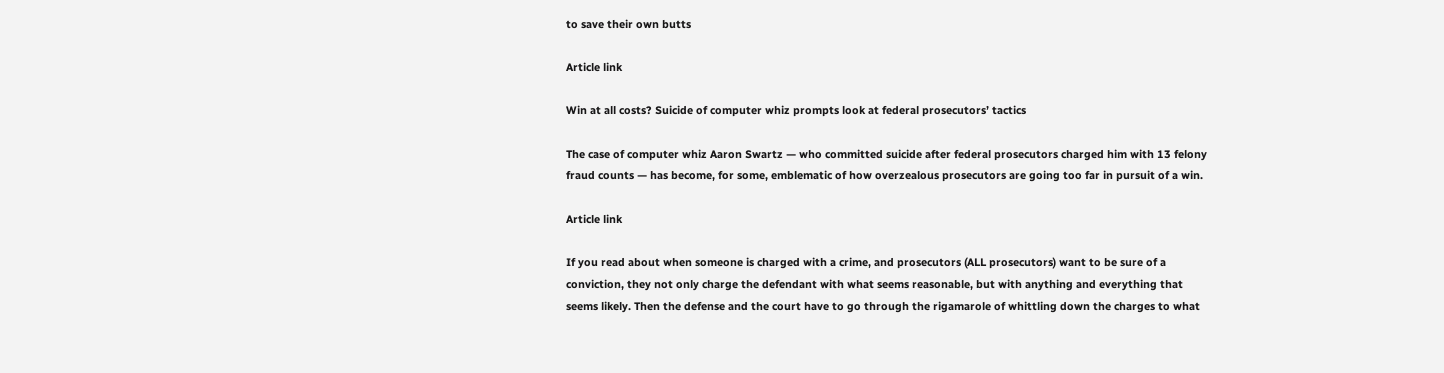to save their own butts

Article link

Win at all costs? Suicide of computer whiz prompts look at federal prosecutors’ tactics

The case of computer whiz Aaron Swartz — who committed suicide after federal prosecutors charged him with 13 felony fraud counts — has become, for some, emblematic of how overzealous prosecutors are going too far in pursuit of a win.

Article link

If you read about when someone is charged with a crime, and prosecutors (ALL prosecutors) want to be sure of a conviction, they not only charge the defendant with what seems reasonable, but with anything and everything that seems likely. Then the defense and the court have to go through the rigamarole of whittling down the charges to what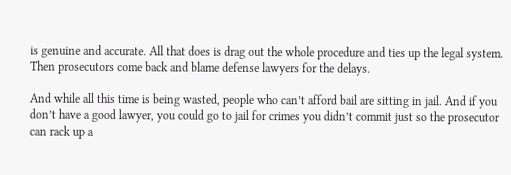is genuine and accurate. All that does is drag out the whole procedure and ties up the legal system. Then prosecutors come back and blame defense lawyers for the delays.

And while all this time is being wasted, people who can’t afford bail are sitting in jail. And if you don’t have a good lawyer, you could go to jail for crimes you didn’t commit just so the prosecutor can rack up a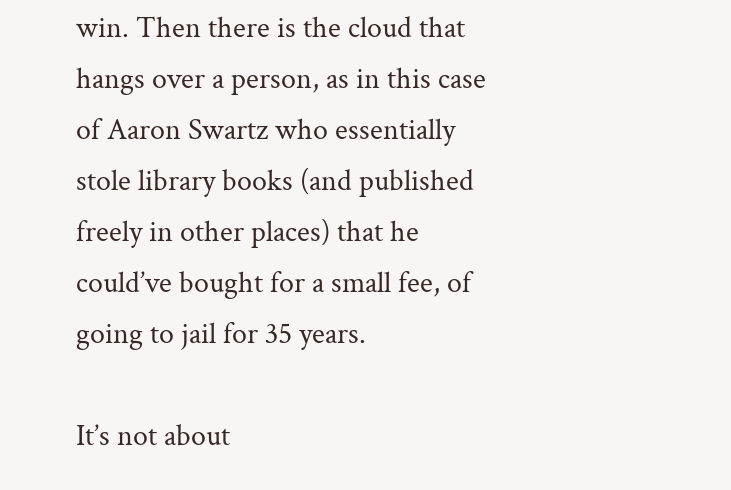win. Then there is the cloud that hangs over a person, as in this case of Aaron Swartz who essentially stole library books (and published freely in other places) that he could’ve bought for a small fee, of going to jail for 35 years.

It’s not about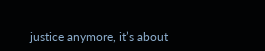justice anymore, it’s about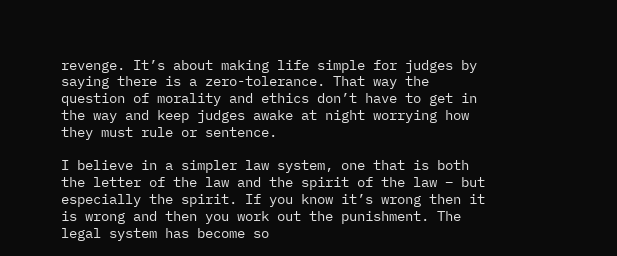revenge. It’s about making life simple for judges by saying there is a zero-tolerance. That way the question of morality and ethics don’t have to get in the way and keep judges awake at night worrying how they must rule or sentence.

I believe in a simpler law system, one that is both the letter of the law and the spirit of the law – but especially the spirit. If you know it’s wrong then it is wrong and then you work out the punishment. The legal system has become so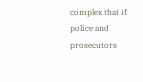complex that if police and prosecutors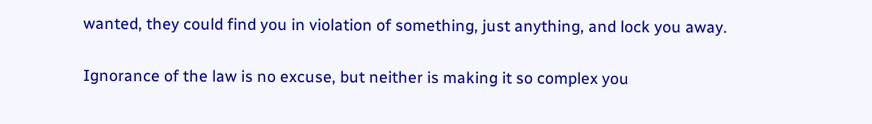wanted, they could find you in violation of something, just anything, and lock you away.

Ignorance of the law is no excuse, but neither is making it so complex you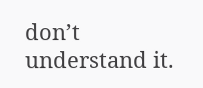don’t understand it.